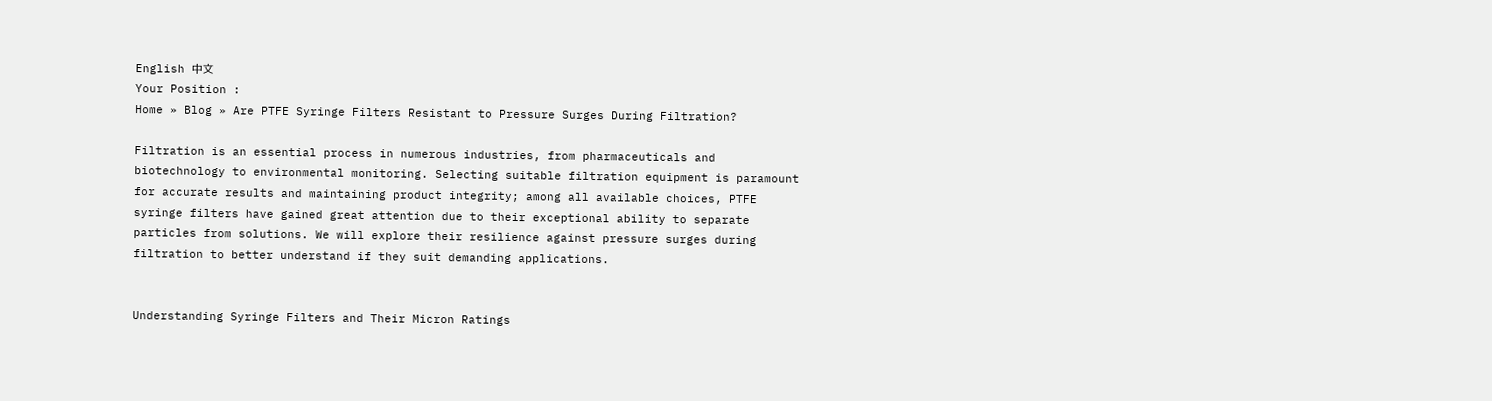English 中文
Your Position :
Home » Blog » Are PTFE Syringe Filters Resistant to Pressure Surges During Filtration?

Filtration is an essential process in numerous industries, from pharmaceuticals and biotechnology to environmental monitoring. Selecting suitable filtration equipment is paramount for accurate results and maintaining product integrity; among all available choices, PTFE syringe filters have gained great attention due to their exceptional ability to separate particles from solutions. We will explore their resilience against pressure surges during filtration to better understand if they suit demanding applications.


Understanding Syringe Filters and Their Micron Ratings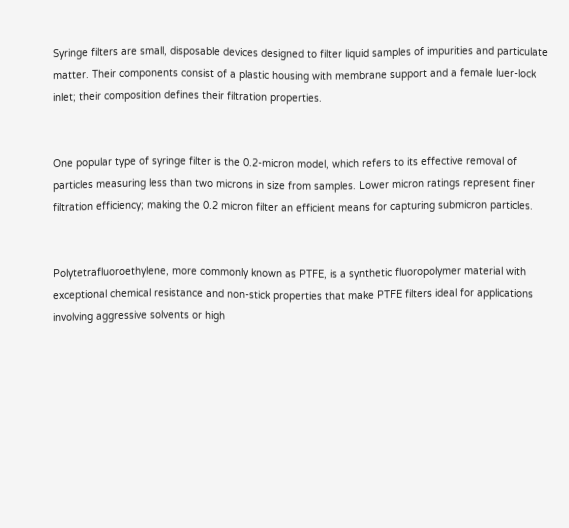Syringe filters are small, disposable devices designed to filter liquid samples of impurities and particulate matter. Their components consist of a plastic housing with membrane support and a female luer-lock inlet; their composition defines their filtration properties.


One popular type of syringe filter is the 0.2-micron model, which refers to its effective removal of particles measuring less than two microns in size from samples. Lower micron ratings represent finer filtration efficiency; making the 0.2 micron filter an efficient means for capturing submicron particles.


Polytetrafluoroethylene, more commonly known as PTFE, is a synthetic fluoropolymer material with exceptional chemical resistance and non-stick properties that make PTFE filters ideal for applications involving aggressive solvents or high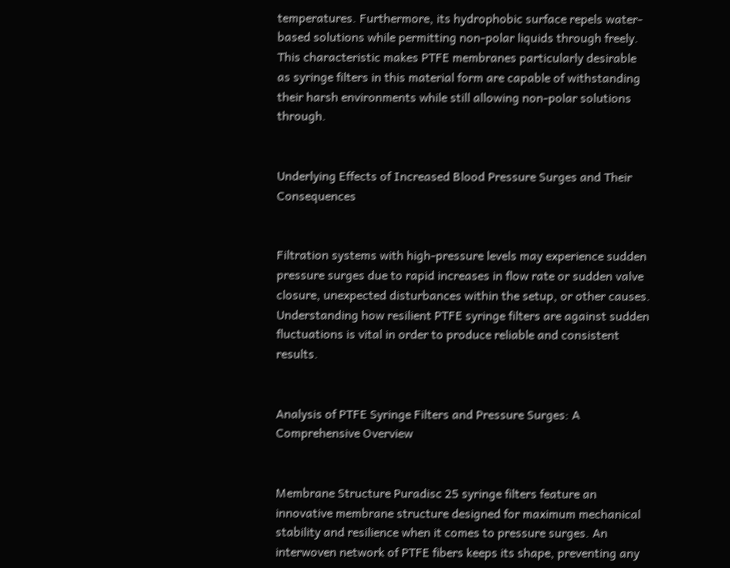temperatures. Furthermore, its hydrophobic surface repels water-based solutions while permitting non-polar liquids through freely. This characteristic makes PTFE membranes particularly desirable as syringe filters in this material form are capable of withstanding their harsh environments while still allowing non-polar solutions through.


Underlying Effects of Increased Blood Pressure Surges and Their Consequences


Filtration systems with high-pressure levels may experience sudden pressure surges due to rapid increases in flow rate or sudden valve closure, unexpected disturbances within the setup, or other causes. Understanding how resilient PTFE syringe filters are against sudden fluctuations is vital in order to produce reliable and consistent results.


Analysis of PTFE Syringe Filters and Pressure Surges: A Comprehensive Overview


Membrane Structure Puradisc 25 syringe filters feature an innovative membrane structure designed for maximum mechanical stability and resilience when it comes to pressure surges. An interwoven network of PTFE fibers keeps its shape, preventing any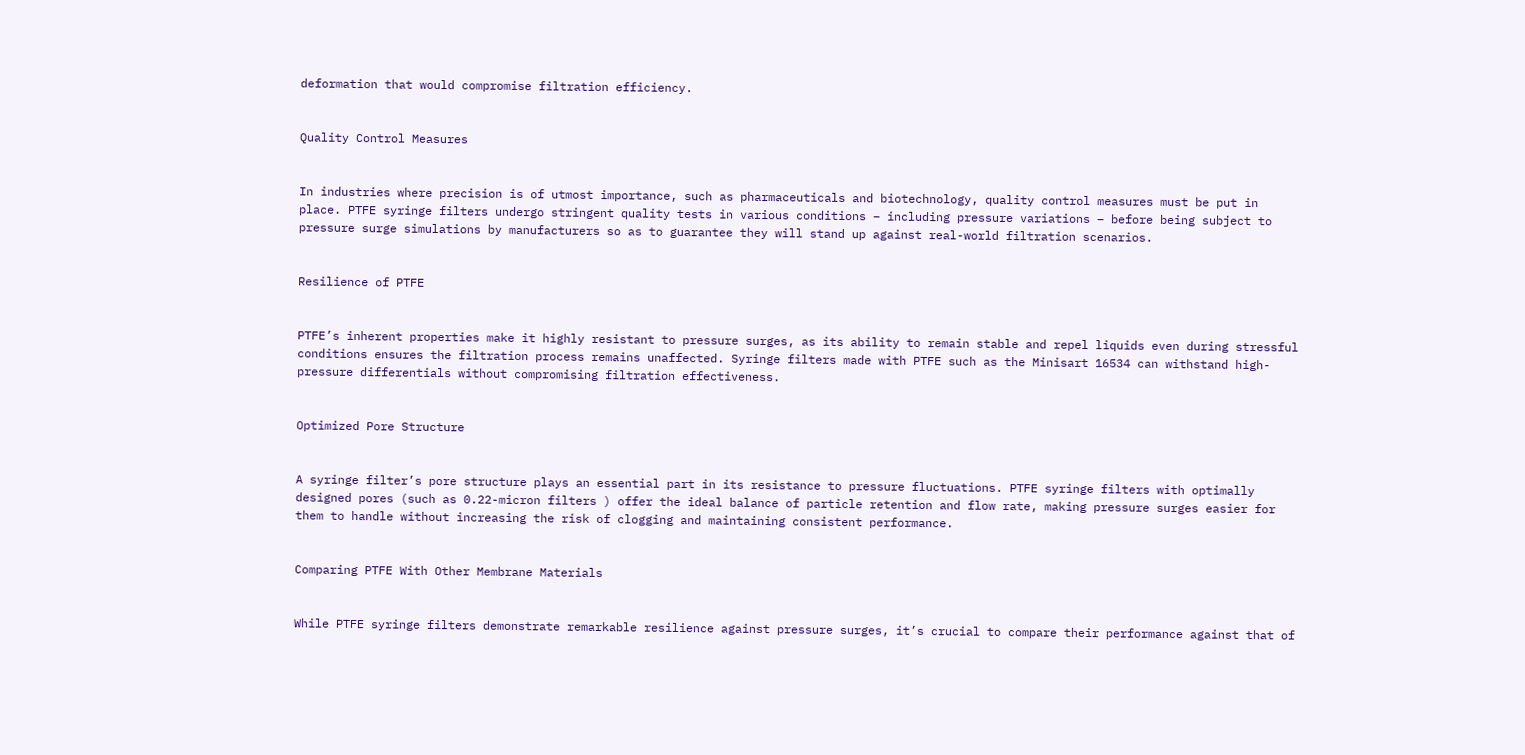deformation that would compromise filtration efficiency.


Quality Control Measures


In industries where precision is of utmost importance, such as pharmaceuticals and biotechnology, quality control measures must be put in place. PTFE syringe filters undergo stringent quality tests in various conditions – including pressure variations – before being subject to pressure surge simulations by manufacturers so as to guarantee they will stand up against real-world filtration scenarios.


Resilience of PTFE


PTFE’s inherent properties make it highly resistant to pressure surges, as its ability to remain stable and repel liquids even during stressful conditions ensures the filtration process remains unaffected. Syringe filters made with PTFE such as the Minisart 16534 can withstand high-pressure differentials without compromising filtration effectiveness.


Optimized Pore Structure


A syringe filter’s pore structure plays an essential part in its resistance to pressure fluctuations. PTFE syringe filters with optimally designed pores (such as 0.22-micron filters ) offer the ideal balance of particle retention and flow rate, making pressure surges easier for them to handle without increasing the risk of clogging and maintaining consistent performance.


Comparing PTFE With Other Membrane Materials


While PTFE syringe filters demonstrate remarkable resilience against pressure surges, it’s crucial to compare their performance against that of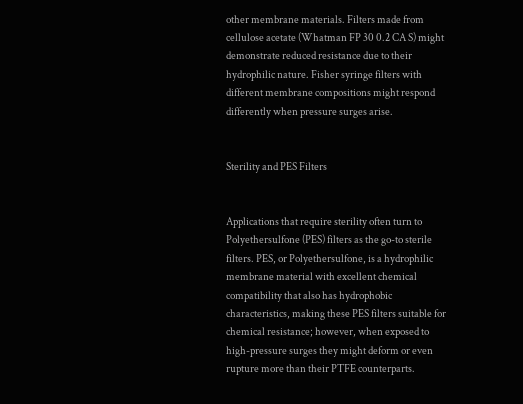other membrane materials. Filters made from cellulose acetate (Whatman FP 30 0.2 CA S) might demonstrate reduced resistance due to their hydrophilic nature. Fisher syringe filters with different membrane compositions might respond differently when pressure surges arise.


Sterility and PES Filters


Applications that require sterility often turn to Polyethersulfone (PES) filters as the go-to sterile filters. PES, or Polyethersulfone, is a hydrophilic membrane material with excellent chemical compatibility that also has hydrophobic characteristics, making these PES filters suitable for chemical resistance; however, when exposed to high-pressure surges they might deform or even rupture more than their PTFE counterparts.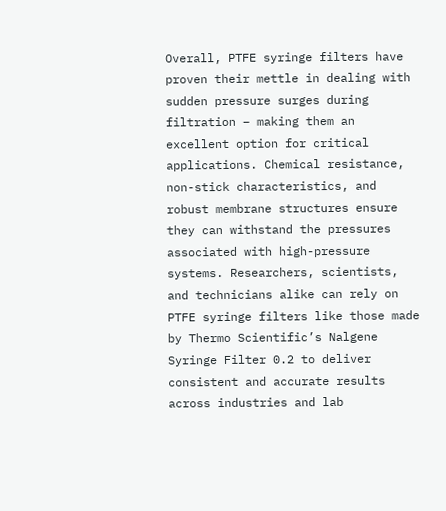Overall, PTFE syringe filters have proven their mettle in dealing with sudden pressure surges during filtration – making them an excellent option for critical applications. Chemical resistance, non-stick characteristics, and robust membrane structures ensure they can withstand the pressures associated with high-pressure systems. Researchers, scientists, and technicians alike can rely on PTFE syringe filters like those made by Thermo Scientific’s Nalgene Syringe Filter 0.2 to deliver consistent and accurate results across industries and lab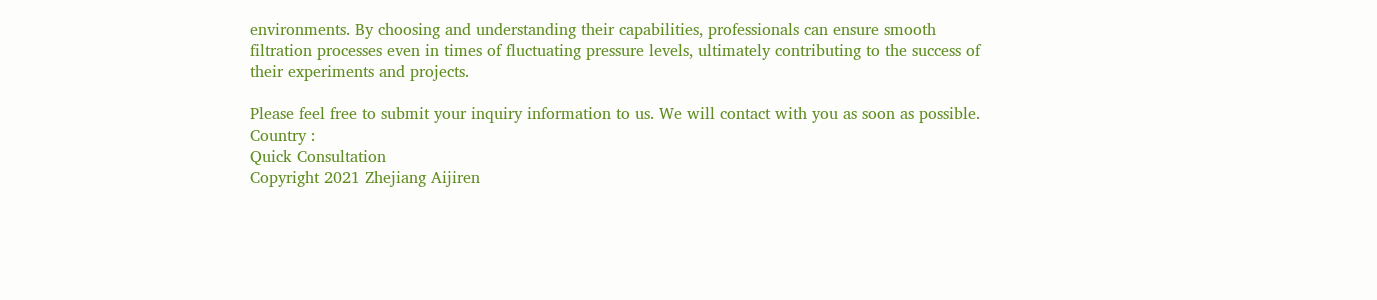environments. By choosing and understanding their capabilities, professionals can ensure smooth filtration processes even in times of fluctuating pressure levels, ultimately contributing to the success of their experiments and projects.

Please feel free to submit your inquiry information to us. We will contact with you as soon as possible.
Country :
Quick Consultation
Copyright 2021 Zhejiang Aijiren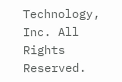Technology, Inc. All Rights Reserved.